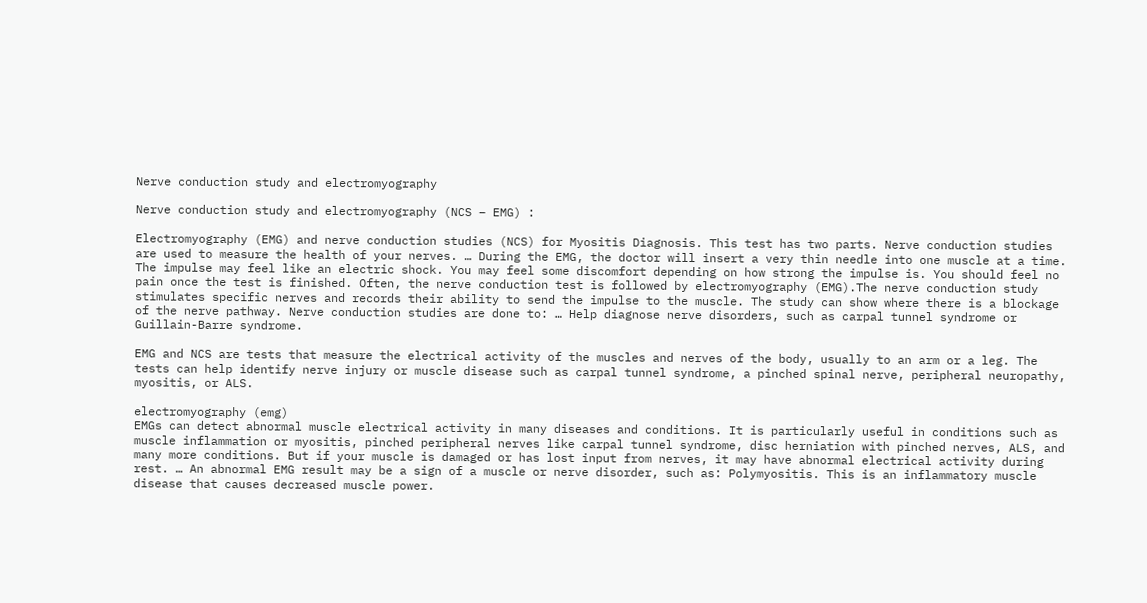Nerve conduction study and electromyography

Nerve conduction study and electromyography (NCS – EMG) :

Electromyography (EMG) and nerve conduction studies (NCS) for Myositis Diagnosis. This test has two parts. Nerve conduction studies are used to measure the health of your nerves. … During the EMG, the doctor will insert a very thin needle into one muscle at a time. The impulse may feel like an electric shock. You may feel some discomfort depending on how strong the impulse is. You should feel no pain once the test is finished. Often, the nerve conduction test is followed by electromyography (EMG).The nerve conduction study stimulates specific nerves and records their ability to send the impulse to the muscle. The study can show where there is a blockage of the nerve pathway. Nerve conduction studies are done to: … Help diagnose nerve disorders, such as carpal tunnel syndrome or Guillain-Barre syndrome.

EMG and NCS are tests that measure the electrical activity of the muscles and nerves of the body, usually to an arm or a leg. The tests can help identify nerve injury or muscle disease such as carpal tunnel syndrome, a pinched spinal nerve, peripheral neuropathy, myositis, or ALS.

electromyography (emg)
EMGs can detect abnormal muscle electrical activity in many diseases and conditions. It is particularly useful in conditions such as muscle inflammation or myositis, pinched peripheral nerves like carpal tunnel syndrome, disc herniation with pinched nerves, ALS, and many more conditions. But if your muscle is damaged or has lost input from nerves, it may have abnormal electrical activity during rest. … An abnormal EMG result may be a sign of a muscle or nerve disorder, such as: Polymyositis. This is an inflammatory muscle disease that causes decreased muscle power.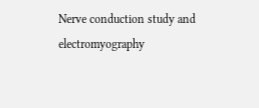Nerve conduction study and electromyography